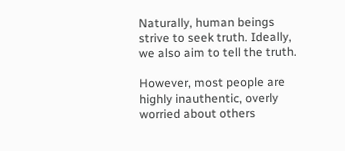Naturally, human beings strive to seek truth. Ideally, we also aim to tell the truth.

However, most people are highly inauthentic, overly worried about others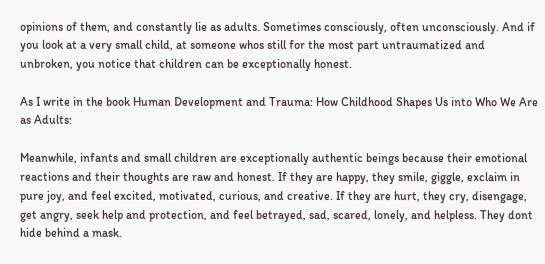opinions of them, and constantly lie as adults. Sometimes consciously, often unconsciously. And if you look at a very small child, at someone whos still for the most part untraumatized and unbroken, you notice that children can be exceptionally honest.

As I write in the book Human Development and Trauma: How Childhood Shapes Us into Who We Are as Adults:

Meanwhile, infants and small children are exceptionally authentic beings because their emotional reactions and their thoughts are raw and honest. If they are happy, they smile, giggle, exclaim in pure joy, and feel excited, motivated, curious, and creative. If they are hurt, they cry, disengage, get angry, seek help and protection, and feel betrayed, sad, scared, lonely, and helpless. They dont hide behind a mask.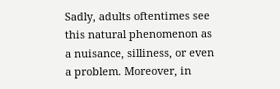Sadly, adults oftentimes see this natural phenomenon as a nuisance, silliness, or even a problem. Moreover, in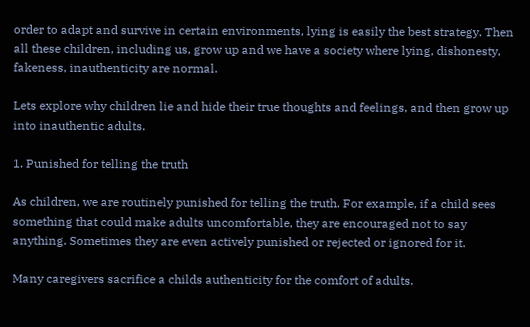order to adapt and survive in certain environments, lying is easily the best strategy. Then all these children, including us, grow up and we have a society where lying, dishonesty, fakeness, inauthenticity are normal.

Lets explore why children lie and hide their true thoughts and feelings, and then grow up into inauthentic adults.

1. Punished for telling the truth

As children, we are routinely punished for telling the truth. For example, if a child sees something that could make adults uncomfortable, they are encouraged not to say anything. Sometimes they are even actively punished or rejected or ignored for it.

Many caregivers sacrifice a childs authenticity for the comfort of adults.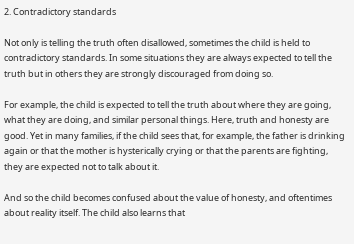2. Contradictory standards

Not only is telling the truth often disallowed, sometimes the child is held to contradictory standards. In some situations they are always expected to tell the truth but in others they are strongly discouraged from doing so.

For example, the child is expected to tell the truth about where they are going, what they are doing, and similar personal things. Here, truth and honesty are good. Yet in many families, if the child sees that, for example, the father is drinking again or that the mother is hysterically crying or that the parents are fighting, they are expected not to talk about it.

And so the child becomes confused about the value of honesty, and oftentimes about reality itself. The child also learns that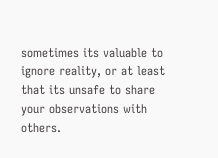sometimes its valuable to ignore reality, or at least that its unsafe to share your observations with others.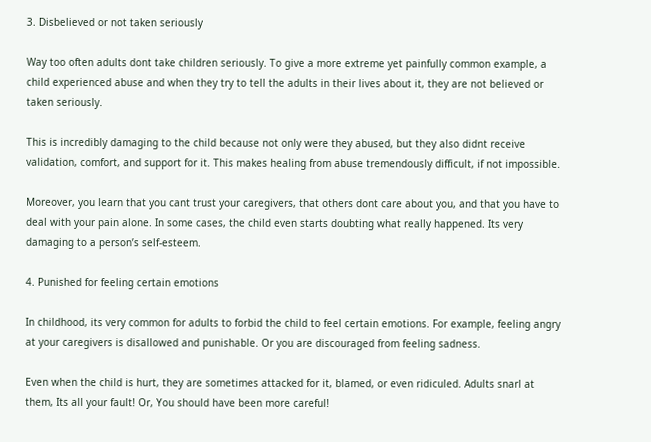3. Disbelieved or not taken seriously

Way too often adults dont take children seriously. To give a more extreme yet painfully common example, a child experienced abuse and when they try to tell the adults in their lives about it, they are not believed or taken seriously.

This is incredibly damaging to the child because not only were they abused, but they also didnt receive validation, comfort, and support for it. This makes healing from abuse tremendously difficult, if not impossible.

Moreover, you learn that you cant trust your caregivers, that others dont care about you, and that you have to deal with your pain alone. In some cases, the child even starts doubting what really happened. Its very damaging to a person’s self-esteem.

4. Punished for feeling certain emotions

In childhood, its very common for adults to forbid the child to feel certain emotions. For example, feeling angry at your caregivers is disallowed and punishable. Or you are discouraged from feeling sadness.

Even when the child is hurt, they are sometimes attacked for it, blamed, or even ridiculed. Adults snarl at them, Its all your fault! Or, You should have been more careful!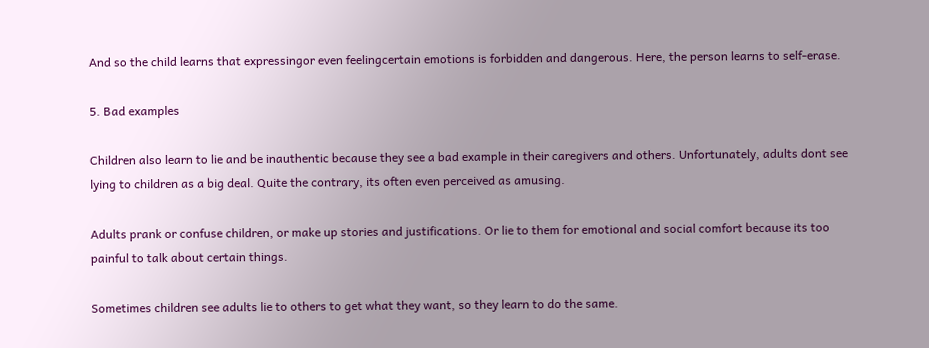And so the child learns that expressingor even feelingcertain emotions is forbidden and dangerous. Here, the person learns to self-erase.

5. Bad examples

Children also learn to lie and be inauthentic because they see a bad example in their caregivers and others. Unfortunately, adults dont see lying to children as a big deal. Quite the contrary, its often even perceived as amusing.

Adults prank or confuse children, or make up stories and justifications. Or lie to them for emotional and social comfort because its too painful to talk about certain things.

Sometimes children see adults lie to others to get what they want, so they learn to do the same.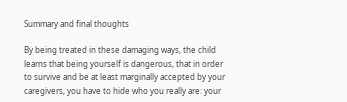Summary and final thoughts

By being treated in these damaging ways, the child learns that being yourself is dangerous, that in order to survive and be at least marginally accepted by your caregivers, you have to hide who you really are: your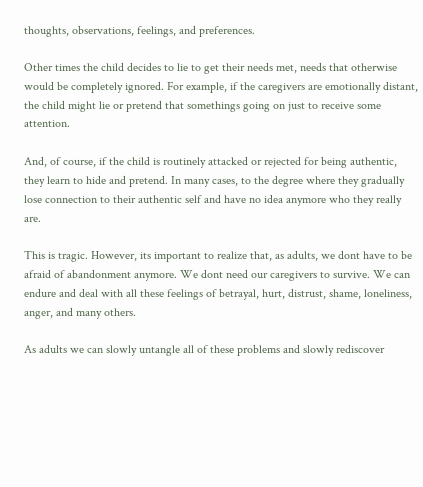thoughts, observations, feelings, and preferences.

Other times the child decides to lie to get their needs met, needs that otherwise would be completely ignored. For example, if the caregivers are emotionally distant, the child might lie or pretend that somethings going on just to receive some attention.

And, of course, if the child is routinely attacked or rejected for being authentic, they learn to hide and pretend. In many cases, to the degree where they gradually lose connection to their authentic self and have no idea anymore who they really are.

This is tragic. However, its important to realize that, as adults, we dont have to be afraid of abandonment anymore. We dont need our caregivers to survive. We can endure and deal with all these feelings of betrayal, hurt, distrust, shame, loneliness, anger, and many others.

As adults we can slowly untangle all of these problems and slowly rediscover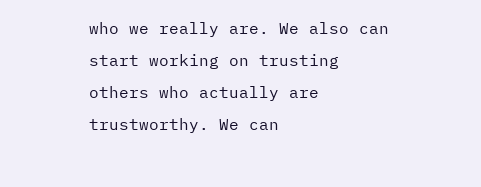who we really are. We also can start working on trusting others who actually are trustworthy. We can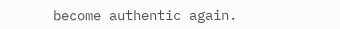become authentic again.